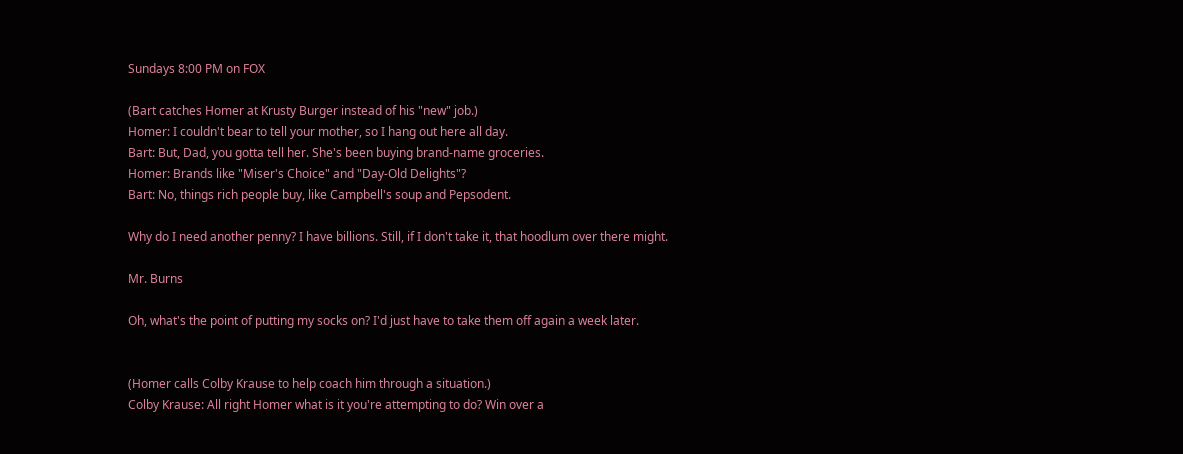Sundays 8:00 PM on FOX

(Bart catches Homer at Krusty Burger instead of his "new" job.)
Homer: I couldn't bear to tell your mother, so I hang out here all day.
Bart: But, Dad, you gotta tell her. She's been buying brand-name groceries.
Homer: Brands like "Miser's Choice" and "Day-Old Delights"?
Bart: No, things rich people buy, like Campbell's soup and Pepsodent.

Why do I need another penny? I have billions. Still, if I don't take it, that hoodlum over there might.

Mr. Burns

Oh, what's the point of putting my socks on? I'd just have to take them off again a week later.


(Homer calls Colby Krause to help coach him through a situation.)
Colby Krause: All right Homer what is it you're attempting to do? Win over a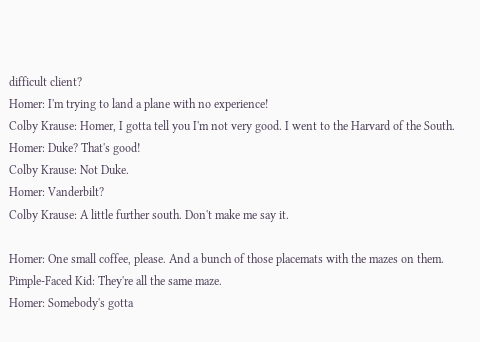difficult client?
Homer: I'm trying to land a plane with no experience!
Colby Krause: Homer, I gotta tell you I'm not very good. I went to the Harvard of the South.
Homer: Duke? That's good!
Colby Krause: Not Duke.
Homer: Vanderbilt?
Colby Krause: A little further south. Don't make me say it.

Homer: One small coffee, please. And a bunch of those placemats with the mazes on them.
Pimple-Faced Kid: They're all the same maze.
Homer: Somebody's gotta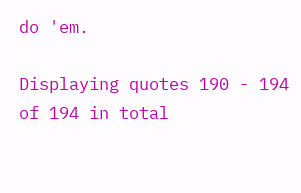do 'em.

Displaying quotes 190 - 194 of 194 in total